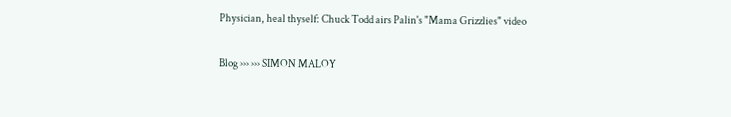Physician, heal thyself: Chuck Todd airs Palin's "Mama Grizzlies" video

Blog ››› ››› SIMON MALOY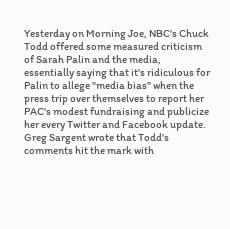Yesterday on Morning Joe, NBC's Chuck Todd offered some measured criticism of Sarah Palin and the media, essentially saying that it's ridiculous for Palin to allege "media bias" when the press trip over themselves to report her PAC's modest fundraising and publicize her every Twitter and Facebook update. Greg Sargent wrote that Todd's comments hit the mark with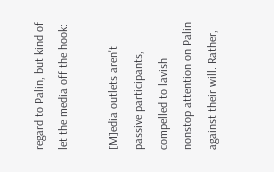regard to Palin, but kind of let the media off the hook:

[M]edia outlets aren't passive participants, compelled to lavish nonstop attention on Palin against their will. Rather,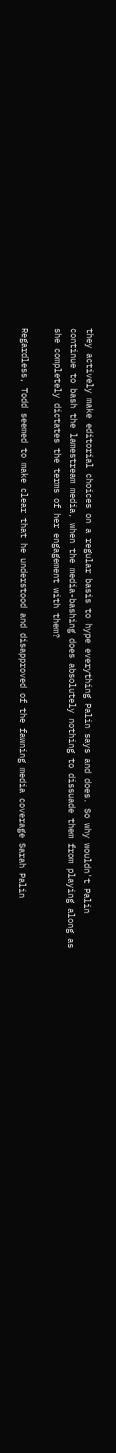they actively make editorial choices on a regular basis to hype everything Palin says and does. So why wouldn't Palin continue to bash the lamestream media, when the media-bashing does absolutely nothing to dissuade them from playing along as she completely dictates the terms of her engagement with them?

Regardless, Todd seemed to make clear that he understood and disapproved of the fawning media coverage Sarah Palin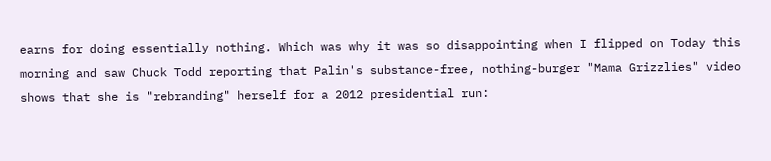earns for doing essentially nothing. Which was why it was so disappointing when I flipped on Today this morning and saw Chuck Todd reporting that Palin's substance-free, nothing-burger "Mama Grizzlies" video shows that she is "rebranding" herself for a 2012 presidential run: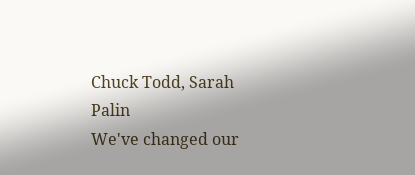Chuck Todd, Sarah Palin
We've changed our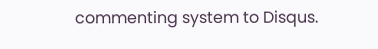commenting system to Disqus.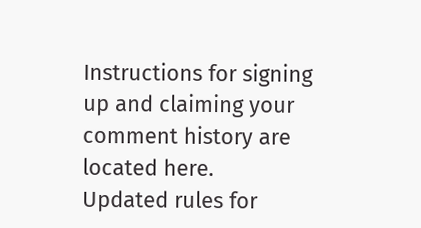Instructions for signing up and claiming your comment history are located here.
Updated rules for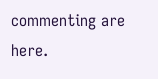commenting are here.